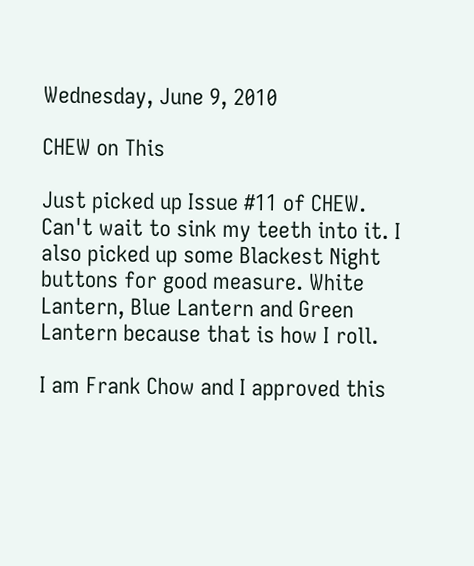Wednesday, June 9, 2010

CHEW on This

Just picked up Issue #11 of CHEW. Can't wait to sink my teeth into it. I also picked up some Blackest Night buttons for good measure. White Lantern, Blue Lantern and Green Lantern because that is how I roll.

I am Frank Chow and I approved this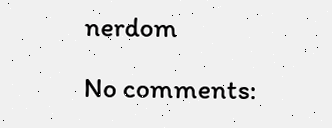nerdom

No comments: